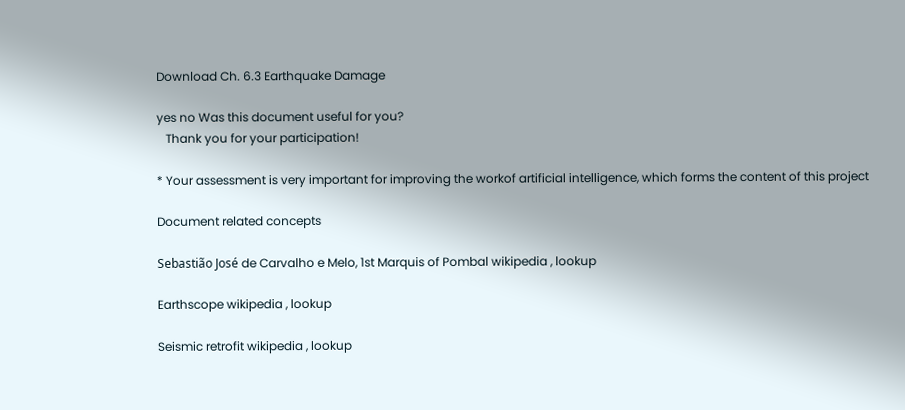Download Ch. 6.3 Earthquake Damage

yes no Was this document useful for you?
   Thank you for your participation!

* Your assessment is very important for improving the workof artificial intelligence, which forms the content of this project

Document related concepts

Sebastião José de Carvalho e Melo, 1st Marquis of Pombal wikipedia , lookup

Earthscope wikipedia , lookup

Seismic retrofit wikipedia , lookup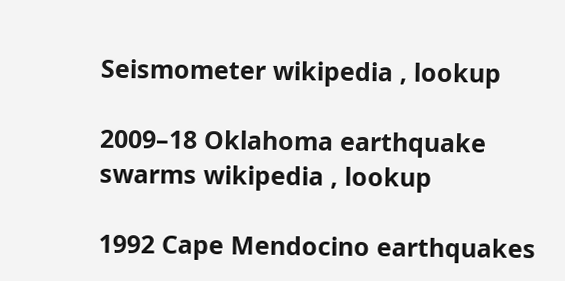Seismometer wikipedia , lookup

2009–18 Oklahoma earthquake swarms wikipedia , lookup

1992 Cape Mendocino earthquakes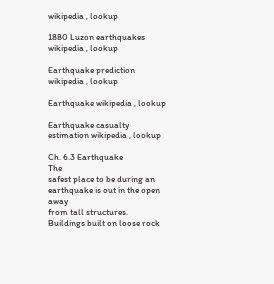wikipedia , lookup

1880 Luzon earthquakes wikipedia , lookup

Earthquake prediction wikipedia , lookup

Earthquake wikipedia , lookup

Earthquake casualty estimation wikipedia , lookup

Ch. 6.3 Earthquake
The
safest place to be during an
earthquake is out in the open away
from tall structures.
Buildings built on loose rock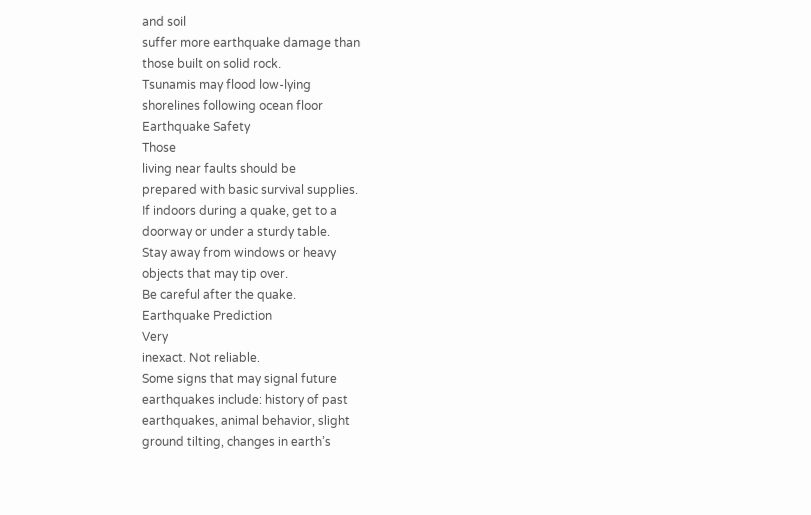and soil
suffer more earthquake damage than
those built on solid rock.
Tsunamis may flood low-lying
shorelines following ocean floor
Earthquake Safety
Those
living near faults should be
prepared with basic survival supplies.
If indoors during a quake, get to a
doorway or under a sturdy table.
Stay away from windows or heavy
objects that may tip over.
Be careful after the quake.
Earthquake Prediction
Very
inexact. Not reliable.
Some signs that may signal future
earthquakes include: history of past
earthquakes, animal behavior, slight
ground tilting, changes in earth’s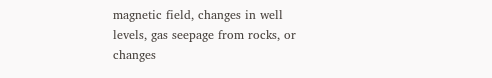magnetic field, changes in well
levels, gas seepage from rocks, or
changes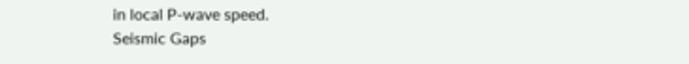in local P-wave speed.
Seismic Gaps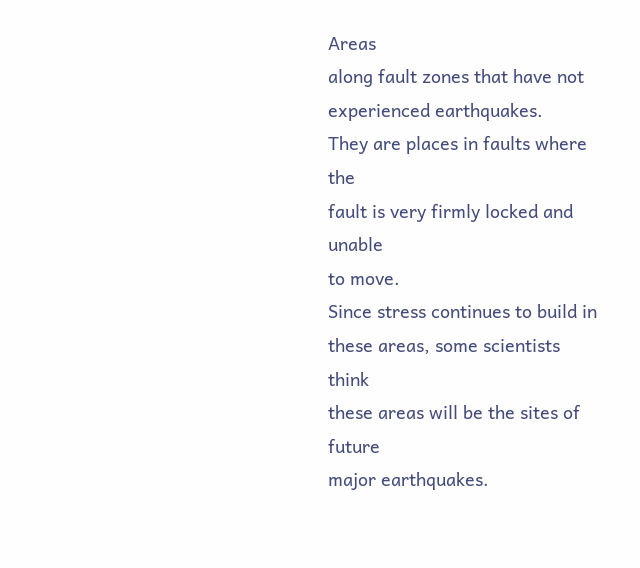Areas
along fault zones that have not
experienced earthquakes.
They are places in faults where the
fault is very firmly locked and unable
to move.
Since stress continues to build in
these areas, some scientists think
these areas will be the sites of future
major earthquakes.